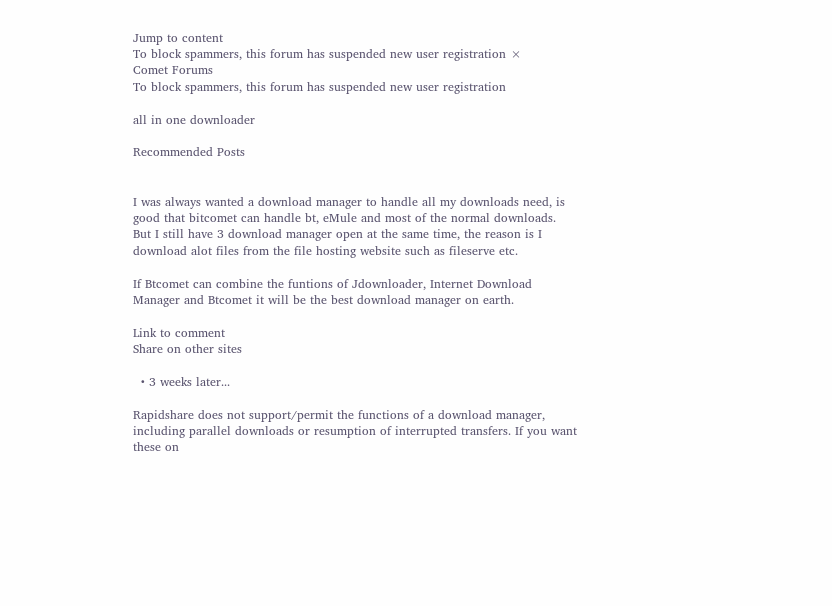Jump to content
To block spammers, this forum has suspended new user registration ×
Comet Forums
To block spammers, this forum has suspended new user registration

all in one downloader

Recommended Posts


I was always wanted a download manager to handle all my downloads need, is good that bitcomet can handle bt, eMule and most of the normal downloads. But I still have 3 download manager open at the same time, the reason is I download alot files from the file hosting website such as fileserve etc.

If Btcomet can combine the funtions of Jdownloader, Internet Download Manager and Btcomet it will be the best download manager on earth.

Link to comment
Share on other sites

  • 3 weeks later...

Rapidshare does not support/permit the functions of a download manager, including parallel downloads or resumption of interrupted transfers. If you want these on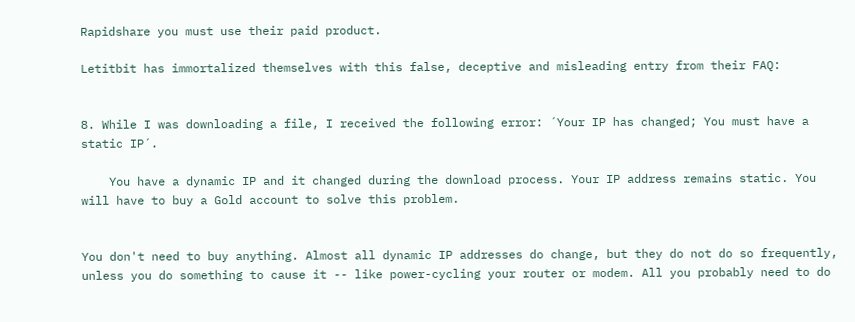Rapidshare you must use their paid product.

Letitbit has immortalized themselves with this false, deceptive and misleading entry from their FAQ:


8. While I was downloading a file, I received the following error: ´Your IP has changed; You must have a static IP´.

    You have a dynamic IP and it changed during the download process. Your IP address remains static. You will have to buy a Gold account to solve this problem.


You don't need to buy anything. Almost all dynamic IP addresses do change, but they do not do so frequently, unless you do something to cause it -- like power-cycling your router or modem. All you probably need to do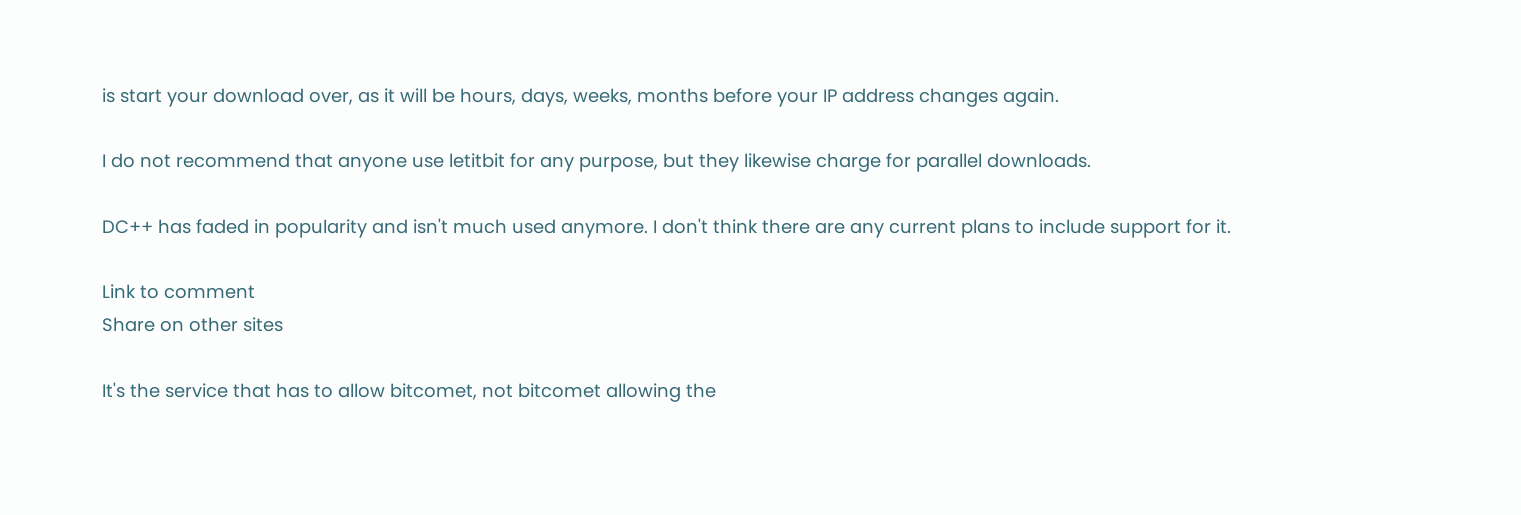is start your download over, as it will be hours, days, weeks, months before your IP address changes again.

I do not recommend that anyone use letitbit for any purpose, but they likewise charge for parallel downloads.

DC++ has faded in popularity and isn't much used anymore. I don't think there are any current plans to include support for it.

Link to comment
Share on other sites

It's the service that has to allow bitcomet, not bitcomet allowing the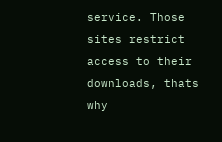service. Those sites restrict access to their downloads, thats why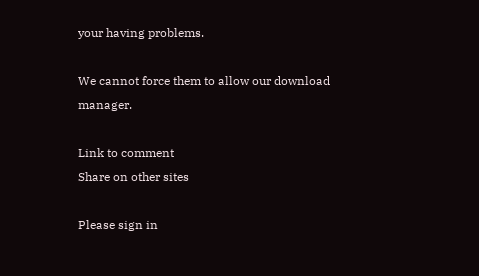your having problems.

We cannot force them to allow our download manager.

Link to comment
Share on other sites

Please sign in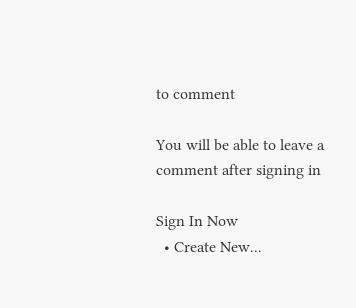to comment

You will be able to leave a comment after signing in

Sign In Now
  • Create New...